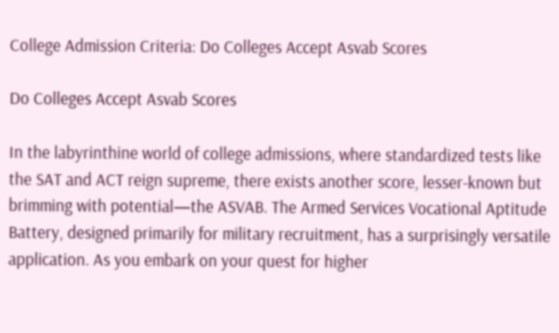College Admission Criteria: Do Colleges Accept Asvab Scores

Do Colleges Accept Asvab Scores

In the labyrinthine world of college admissions, where standardized tests like the SAT and ACT reign supreme, there exists another score, lesser-known but brimming with potential—the ASVAB. The Armed Services Vocational Aptitude Battery, designed primarily for military recruitment, has a surprisingly versatile application. As you embark on your quest for higher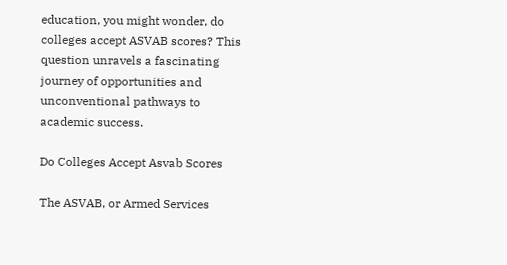education, you might wonder, do colleges accept ASVAB scores? This question unravels a fascinating journey of opportunities and unconventional pathways to academic success.

Do Colleges Accept Asvab Scores

The ASVAB, or Armed Services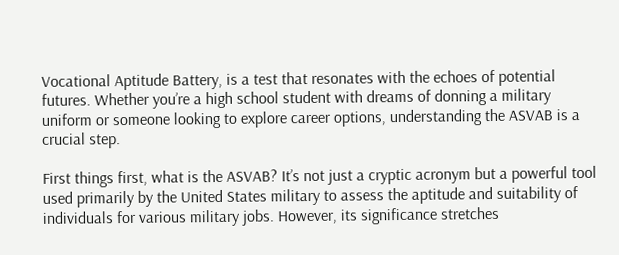Vocational Aptitude Battery, is a test that resonates with the echoes of potential futures. Whether you’re a high school student with dreams of donning a military uniform or someone looking to explore career options, understanding the ASVAB is a crucial step.

First things first, what is the ASVAB? It’s not just a cryptic acronym but a powerful tool used primarily by the United States military to assess the aptitude and suitability of individuals for various military jobs. However, its significance stretches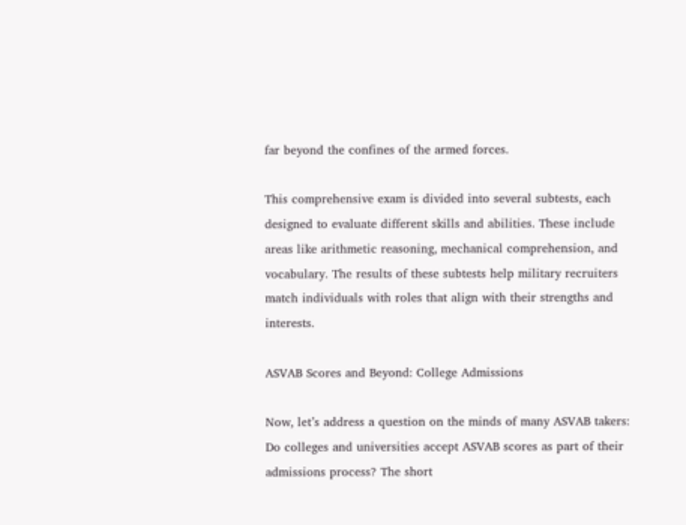far beyond the confines of the armed forces.

This comprehensive exam is divided into several subtests, each designed to evaluate different skills and abilities. These include areas like arithmetic reasoning, mechanical comprehension, and vocabulary. The results of these subtests help military recruiters match individuals with roles that align with their strengths and interests.

ASVAB Scores and Beyond: College Admissions

Now, let’s address a question on the minds of many ASVAB takers: Do colleges and universities accept ASVAB scores as part of their admissions process? The short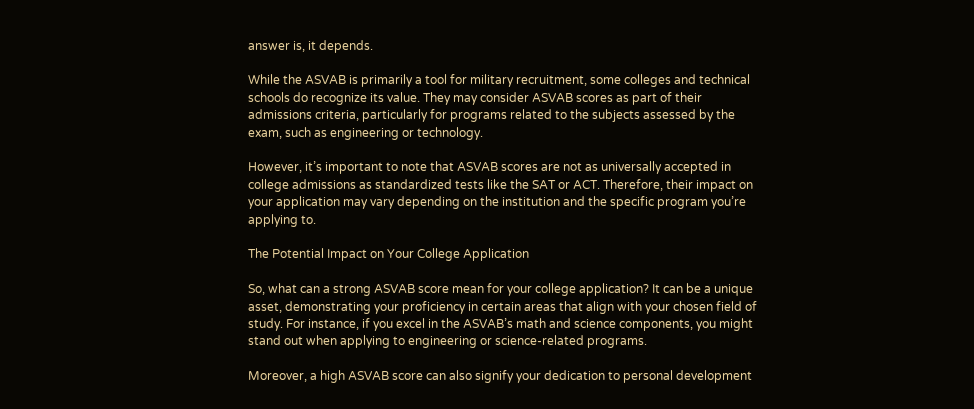answer is, it depends.

While the ASVAB is primarily a tool for military recruitment, some colleges and technical schools do recognize its value. They may consider ASVAB scores as part of their admissions criteria, particularly for programs related to the subjects assessed by the exam, such as engineering or technology.

However, it’s important to note that ASVAB scores are not as universally accepted in college admissions as standardized tests like the SAT or ACT. Therefore, their impact on your application may vary depending on the institution and the specific program you’re applying to.

The Potential Impact on Your College Application

So, what can a strong ASVAB score mean for your college application? It can be a unique asset, demonstrating your proficiency in certain areas that align with your chosen field of study. For instance, if you excel in the ASVAB’s math and science components, you might stand out when applying to engineering or science-related programs.

Moreover, a high ASVAB score can also signify your dedication to personal development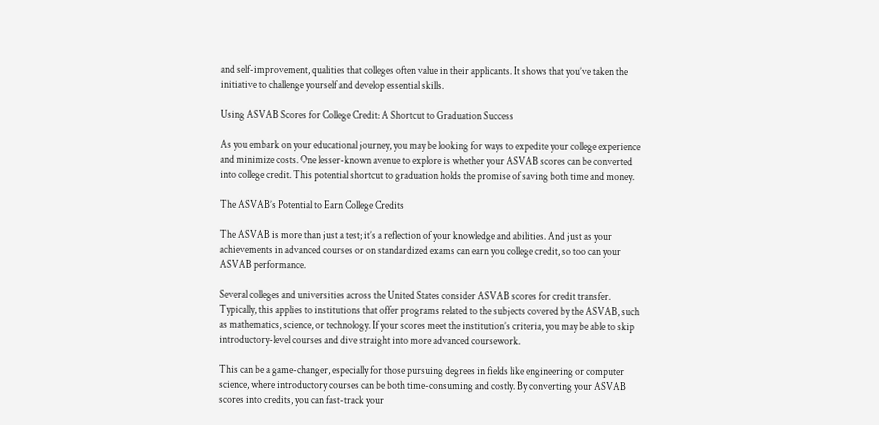and self-improvement, qualities that colleges often value in their applicants. It shows that you’ve taken the initiative to challenge yourself and develop essential skills.

Using ASVAB Scores for College Credit: A Shortcut to Graduation Success

As you embark on your educational journey, you may be looking for ways to expedite your college experience and minimize costs. One lesser-known avenue to explore is whether your ASVAB scores can be converted into college credit. This potential shortcut to graduation holds the promise of saving both time and money.

The ASVAB’s Potential to Earn College Credits

The ASVAB is more than just a test; it’s a reflection of your knowledge and abilities. And just as your achievements in advanced courses or on standardized exams can earn you college credit, so too can your ASVAB performance.

Several colleges and universities across the United States consider ASVAB scores for credit transfer. Typically, this applies to institutions that offer programs related to the subjects covered by the ASVAB, such as mathematics, science, or technology. If your scores meet the institution’s criteria, you may be able to skip introductory-level courses and dive straight into more advanced coursework.

This can be a game-changer, especially for those pursuing degrees in fields like engineering or computer science, where introductory courses can be both time-consuming and costly. By converting your ASVAB scores into credits, you can fast-track your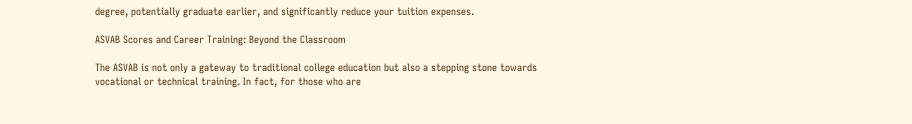degree, potentially graduate earlier, and significantly reduce your tuition expenses.

ASVAB Scores and Career Training: Beyond the Classroom

The ASVAB is not only a gateway to traditional college education but also a stepping stone towards vocational or technical training. In fact, for those who are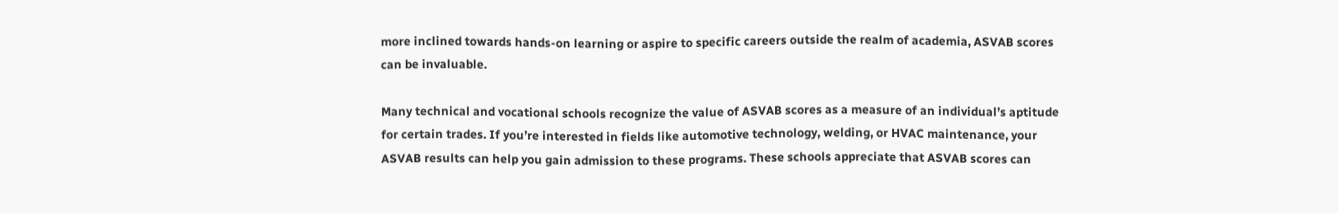more inclined towards hands-on learning or aspire to specific careers outside the realm of academia, ASVAB scores can be invaluable.

Many technical and vocational schools recognize the value of ASVAB scores as a measure of an individual’s aptitude for certain trades. If you’re interested in fields like automotive technology, welding, or HVAC maintenance, your ASVAB results can help you gain admission to these programs. These schools appreciate that ASVAB scores can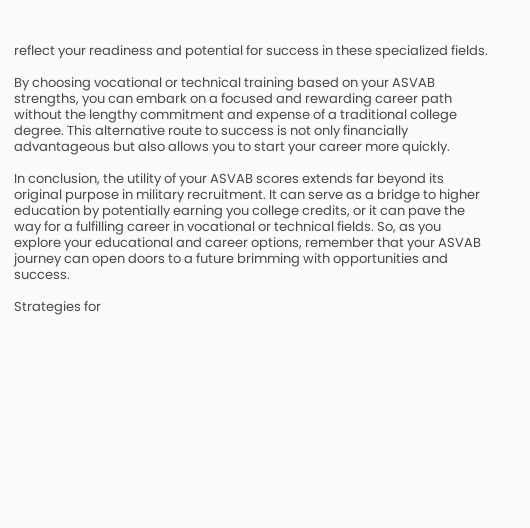reflect your readiness and potential for success in these specialized fields.

By choosing vocational or technical training based on your ASVAB strengths, you can embark on a focused and rewarding career path without the lengthy commitment and expense of a traditional college degree. This alternative route to success is not only financially advantageous but also allows you to start your career more quickly.

In conclusion, the utility of your ASVAB scores extends far beyond its original purpose in military recruitment. It can serve as a bridge to higher education by potentially earning you college credits, or it can pave the way for a fulfilling career in vocational or technical fields. So, as you explore your educational and career options, remember that your ASVAB journey can open doors to a future brimming with opportunities and success.

Strategies for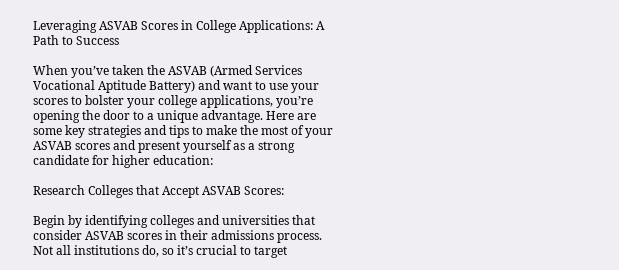Leveraging ASVAB Scores in College Applications: A Path to Success

When you’ve taken the ASVAB (Armed Services Vocational Aptitude Battery) and want to use your scores to bolster your college applications, you’re opening the door to a unique advantage. Here are some key strategies and tips to make the most of your ASVAB scores and present yourself as a strong candidate for higher education:

Research Colleges that Accept ASVAB Scores:

Begin by identifying colleges and universities that consider ASVAB scores in their admissions process. Not all institutions do, so it’s crucial to target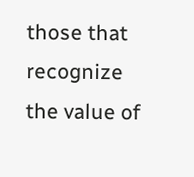those that recognize the value of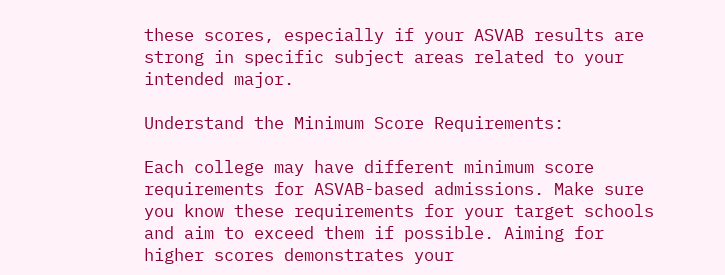these scores, especially if your ASVAB results are strong in specific subject areas related to your intended major.

Understand the Minimum Score Requirements:

Each college may have different minimum score requirements for ASVAB-based admissions. Make sure you know these requirements for your target schools and aim to exceed them if possible. Aiming for higher scores demonstrates your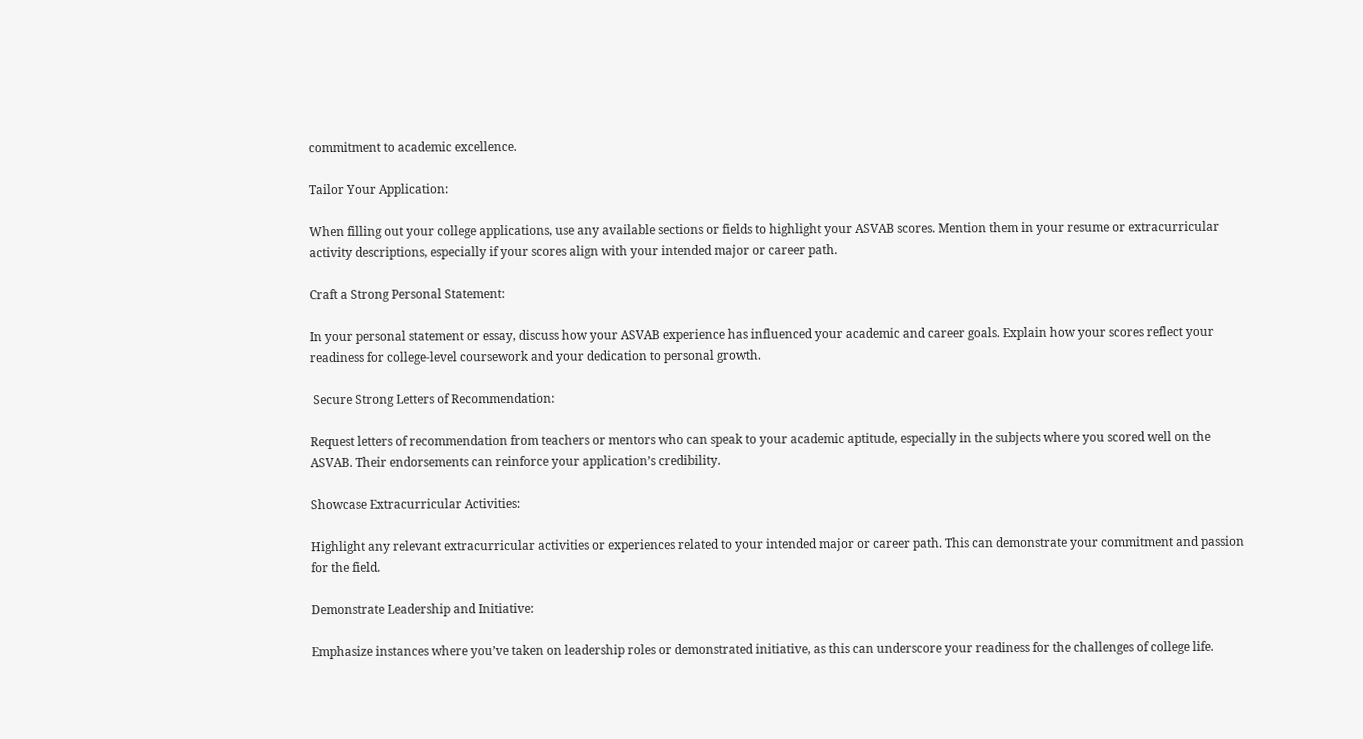commitment to academic excellence.

Tailor Your Application:

When filling out your college applications, use any available sections or fields to highlight your ASVAB scores. Mention them in your resume or extracurricular activity descriptions, especially if your scores align with your intended major or career path.

Craft a Strong Personal Statement:

In your personal statement or essay, discuss how your ASVAB experience has influenced your academic and career goals. Explain how your scores reflect your readiness for college-level coursework and your dedication to personal growth.

 Secure Strong Letters of Recommendation:

Request letters of recommendation from teachers or mentors who can speak to your academic aptitude, especially in the subjects where you scored well on the ASVAB. Their endorsements can reinforce your application’s credibility.

Showcase Extracurricular Activities:

Highlight any relevant extracurricular activities or experiences related to your intended major or career path. This can demonstrate your commitment and passion for the field.

Demonstrate Leadership and Initiative:

Emphasize instances where you’ve taken on leadership roles or demonstrated initiative, as this can underscore your readiness for the challenges of college life.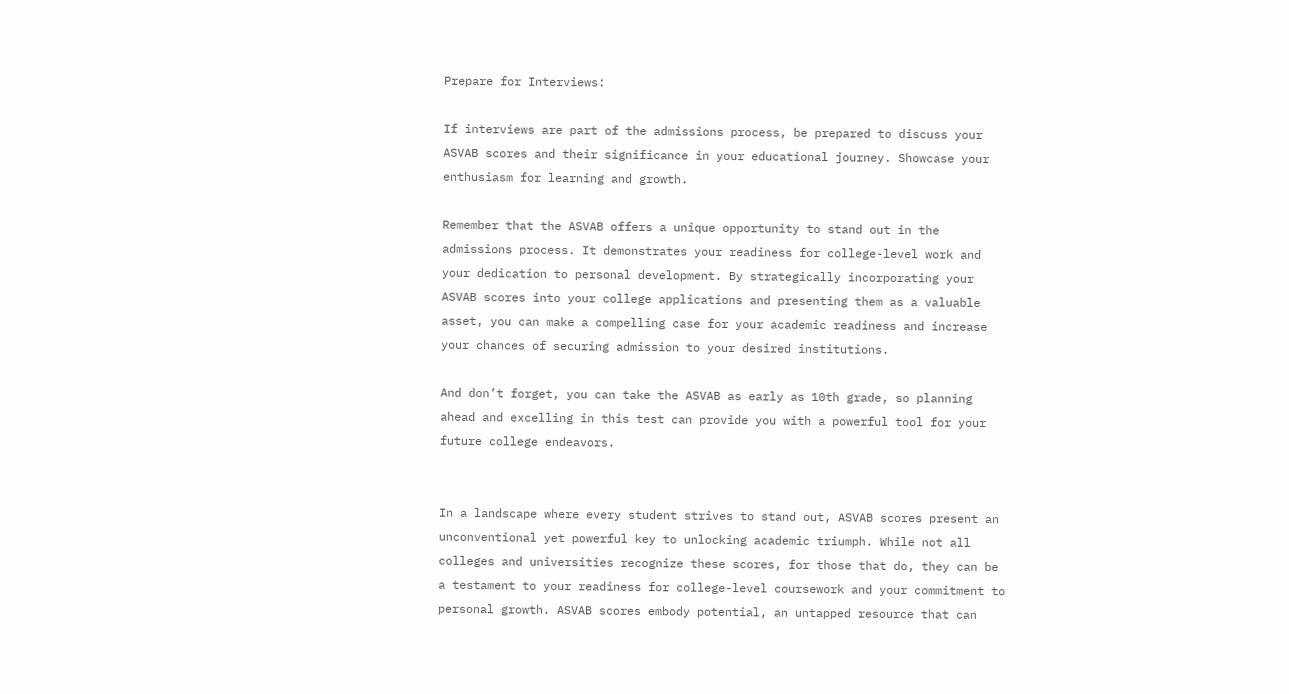Prepare for Interviews:

If interviews are part of the admissions process, be prepared to discuss your ASVAB scores and their significance in your educational journey. Showcase your enthusiasm for learning and growth.

Remember that the ASVAB offers a unique opportunity to stand out in the admissions process. It demonstrates your readiness for college-level work and your dedication to personal development. By strategically incorporating your ASVAB scores into your college applications and presenting them as a valuable asset, you can make a compelling case for your academic readiness and increase your chances of securing admission to your desired institutions.

And don’t forget, you can take the ASVAB as early as 10th grade, so planning ahead and excelling in this test can provide you with a powerful tool for your future college endeavors.


In a landscape where every student strives to stand out, ASVAB scores present an unconventional yet powerful key to unlocking academic triumph. While not all colleges and universities recognize these scores, for those that do, they can be a testament to your readiness for college-level coursework and your commitment to personal growth. ASVAB scores embody potential, an untapped resource that can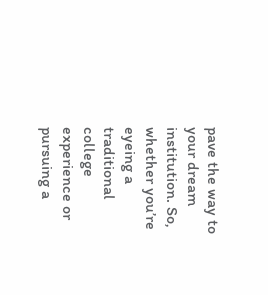pave the way to your dream institution. So, whether you’re eyeing a traditional college experience or pursuing a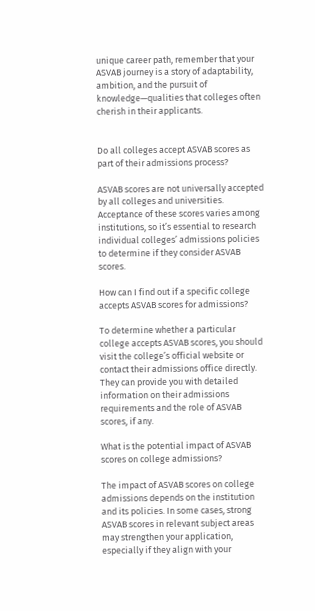unique career path, remember that your ASVAB journey is a story of adaptability, ambition, and the pursuit of knowledge—qualities that colleges often cherish in their applicants.


Do all colleges accept ASVAB scores as part of their admissions process?

ASVAB scores are not universally accepted by all colleges and universities. Acceptance of these scores varies among institutions, so it’s essential to research individual colleges’ admissions policies to determine if they consider ASVAB scores.

How can I find out if a specific college accepts ASVAB scores for admissions?

To determine whether a particular college accepts ASVAB scores, you should visit the college’s official website or contact their admissions office directly. They can provide you with detailed information on their admissions requirements and the role of ASVAB scores, if any.

What is the potential impact of ASVAB scores on college admissions?

The impact of ASVAB scores on college admissions depends on the institution and its policies. In some cases, strong ASVAB scores in relevant subject areas may strengthen your application, especially if they align with your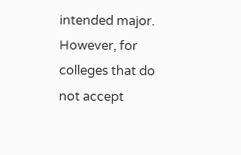intended major. However, for colleges that do not accept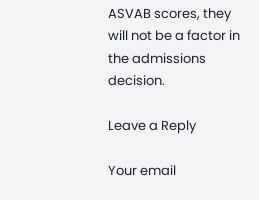ASVAB scores, they will not be a factor in the admissions decision.

Leave a Reply

Your email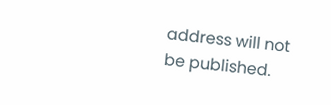address will not be published.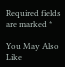Required fields are marked *

You May Also Like